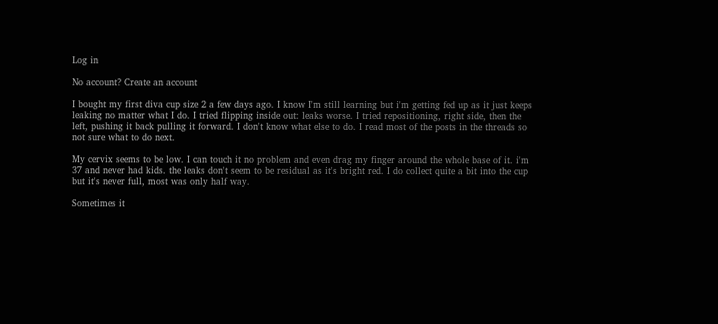Log in

No account? Create an account

I bought my first diva cup size 2 a few days ago. I know I'm still learning but i'm getting fed up as it just keeps leaking no matter what I do. I tried flipping inside out: leaks worse. I tried repositioning, right side, then the left, pushing it back pulling it forward. I don't know what else to do. I read most of the posts in the threads so not sure what to do next.

My cervix seems to be low. I can touch it no problem and even drag my finger around the whole base of it. i'm 37 and never had kids. the leaks don't seem to be residual as it's bright red. I do collect quite a bit into the cup but it's never full, most was only half way.

Sometimes it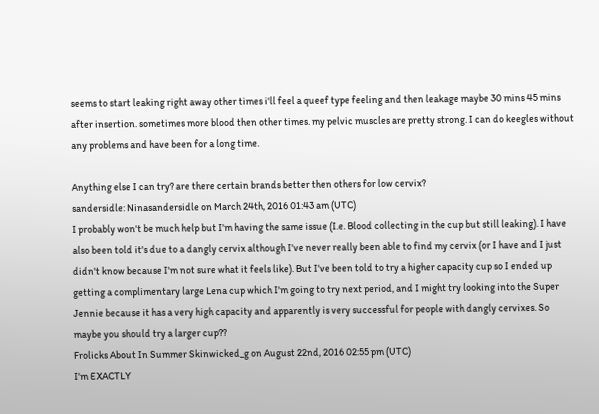seems to start leaking right away other times i'll feel a queef type feeling and then leakage maybe 30 mins 45 mins after insertion. sometimes more blood then other times. my pelvic muscles are pretty strong. I can do keegles without any problems and have been for a long time.

Anything else I can try? are there certain brands better then others for low cervix?
sandersidle: Ninasandersidle on March 24th, 2016 01:43 am (UTC)
I probably won't be much help but I'm having the same issue (I.e. Blood collecting in the cup but still leaking). I have also been told it's due to a dangly cervix although I've never really been able to find my cervix (or I have and I just didn't know because I'm not sure what it feels like). But I've been told to try a higher capacity cup so I ended up getting a complimentary large Lena cup which I'm going to try next period, and I might try looking into the Super Jennie because it has a very high capacity and apparently is very successful for people with dangly cervixes. So maybe you should try a larger cup??
Frolicks About In Summer Skinwicked_g on August 22nd, 2016 02:55 pm (UTC)
I'm EXACTLY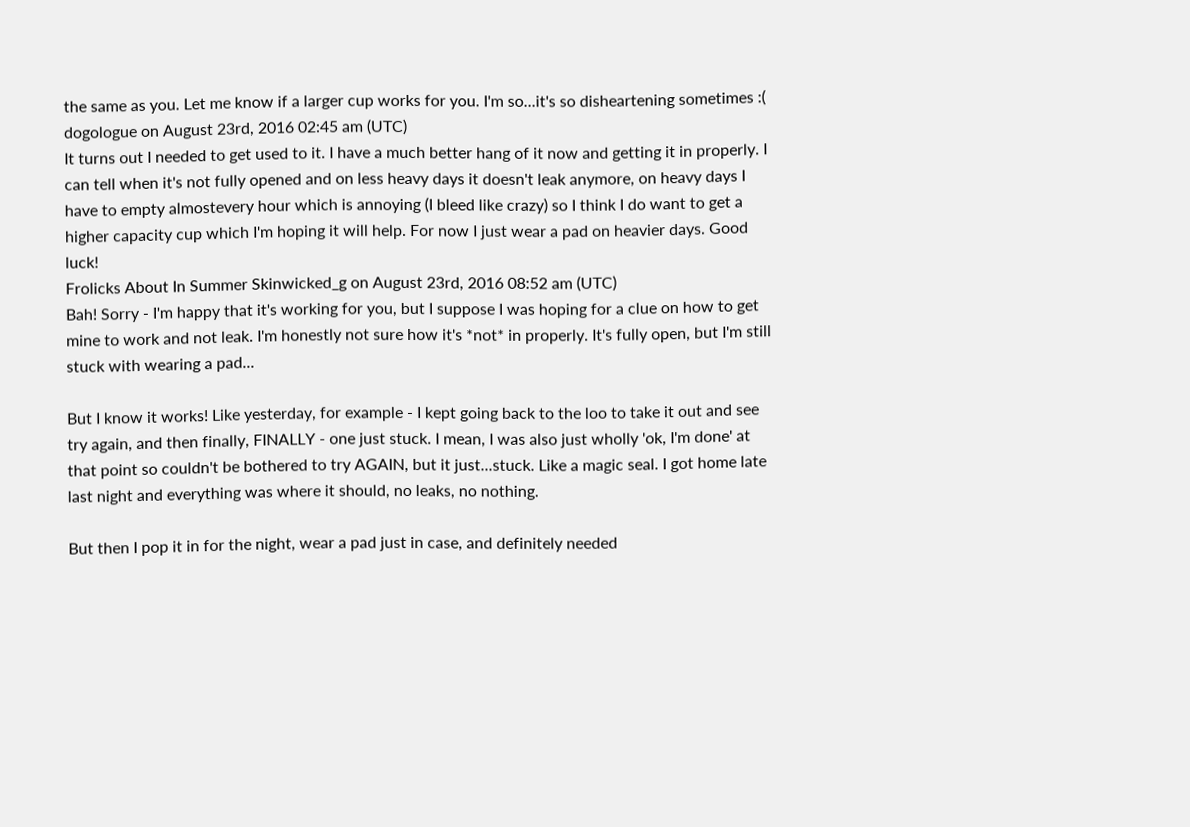the same as you. Let me know if a larger cup works for you. I'm so...it's so disheartening sometimes :(
dogologue on August 23rd, 2016 02:45 am (UTC)
It turns out I needed to get used to it. I have a much better hang of it now and getting it in properly. I can tell when it's not fully opened and on less heavy days it doesn't leak anymore, on heavy days I have to empty almostevery hour which is annoying (I bleed like crazy) so I think I do want to get a higher capacity cup which I'm hoping it will help. For now I just wear a pad on heavier days. Good luck!
Frolicks About In Summer Skinwicked_g on August 23rd, 2016 08:52 am (UTC)
Bah! Sorry - I'm happy that it's working for you, but I suppose I was hoping for a clue on how to get mine to work and not leak. I'm honestly not sure how it's *not* in properly. It's fully open, but I'm still stuck with wearing a pad...

But I know it works! Like yesterday, for example - I kept going back to the loo to take it out and see try again, and then finally, FINALLY - one just stuck. I mean, I was also just wholly 'ok, I'm done' at that point so couldn't be bothered to try AGAIN, but it just...stuck. Like a magic seal. I got home late last night and everything was where it should, no leaks, no nothing.

But then I pop it in for the night, wear a pad just in case, and definitely needed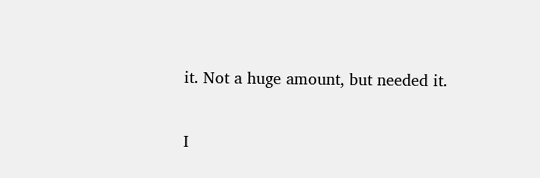it. Not a huge amount, but needed it.

I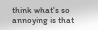think what's so annoying is that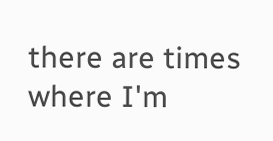there are times where I'm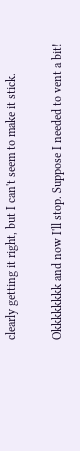clearly getting it right, but I can't seem to make it stick.

Okkkkkkkk and now I'll stop. Suppose I needed to vent a bit!